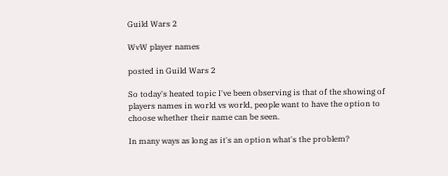Guild Wars 2

WvW player names

posted in Guild Wars 2

So today's heated topic I've been observing is that of the showing of players names in world vs world, people want to have the option to choose whether their name can be seen.

In many ways as long as it's an option what's the problem?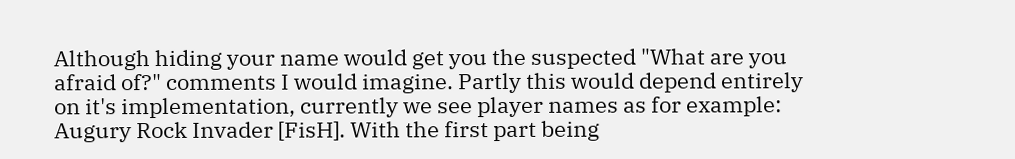Although hiding your name would get you the suspected "What are you afraid of?" comments I would imagine. Partly this would depend entirely on it's implementation, currently we see player names as for example: Augury Rock Invader [FisH]. With the first part being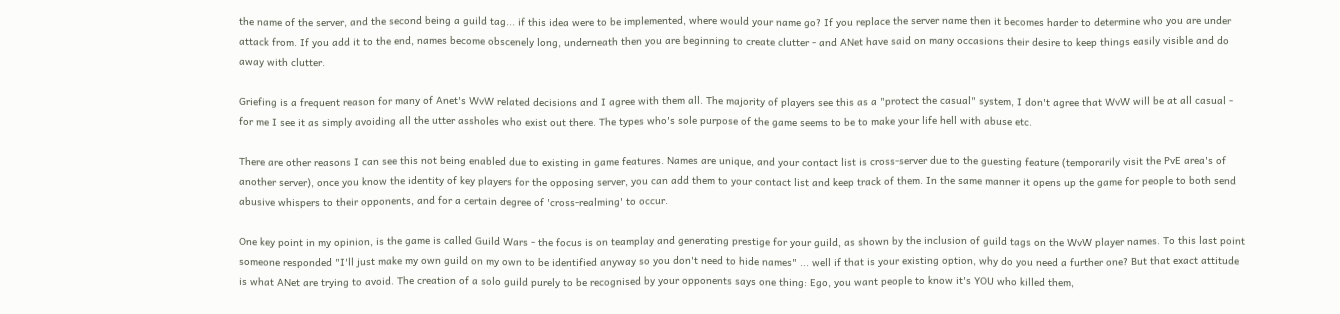the name of the server, and the second being a guild tag... if this idea were to be implemented, where would your name go? If you replace the server name then it becomes harder to determine who you are under attack from. If you add it to the end, names become obscenely long, underneath then you are beginning to create clutter - and ANet have said on many occasions their desire to keep things easily visible and do away with clutter.

Griefing is a frequent reason for many of Anet's WvW related decisions and I agree with them all. The majority of players see this as a "protect the casual" system, I don't agree that WvW will be at all casual - for me I see it as simply avoiding all the utter assholes who exist out there. The types who's sole purpose of the game seems to be to make your life hell with abuse etc.

There are other reasons I can see this not being enabled due to existing in game features. Names are unique, and your contact list is cross-server due to the guesting feature (temporarily visit the PvE area's of another server), once you know the identity of key players for the opposing server, you can add them to your contact list and keep track of them. In the same manner it opens up the game for people to both send abusive whispers to their opponents, and for a certain degree of 'cross-realming' to occur.

One key point in my opinion, is the game is called Guild Wars - the focus is on teamplay and generating prestige for your guild, as shown by the inclusion of guild tags on the WvW player names. To this last point someone responded "I'll just make my own guild on my own to be identified anyway so you don't need to hide names" ... well if that is your existing option, why do you need a further one? But that exact attitude is what ANet are trying to avoid. The creation of a solo guild purely to be recognised by your opponents says one thing: Ego, you want people to know it's YOU who killed them,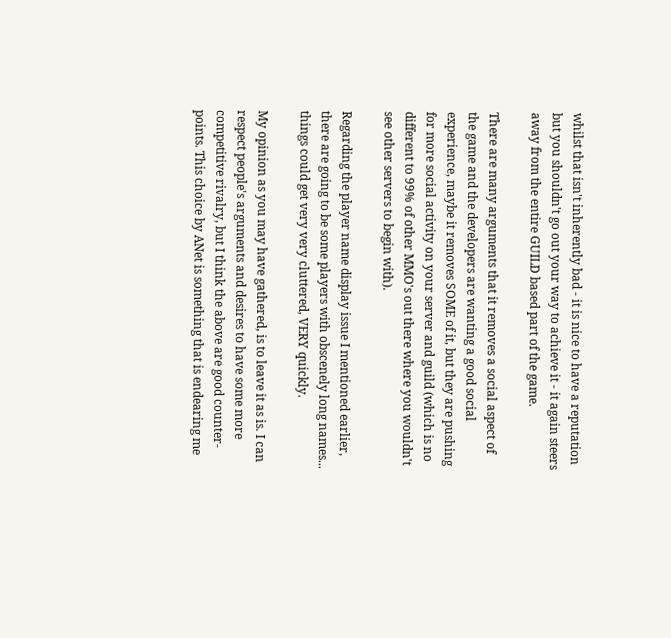whilst that isn't inherently bad - it is nice to have a reputation but you shouldn't go out your way to achieve it - it again steers away from the entire GUILD based part of the game.

There are many arguments that it removes a social aspect of the game and the developers are wanting a good social experience, maybe it removes SOME of it, but they are pushing for more social activity on your server and guild (which is no different to 99% of other MMO's out there where you wouldn't see other servers to begin with).

Regarding the player name display issue I mentioned earlier, there are going to be some players with obscenely long names... things could get very very cluttered, VERY quickly.

My opinion as you may have gathered, is to leave it as is. I can respect people's arguments and desires to have some more competitive rivalry, but I think the above are good counter-points. This choice by ANet is something that is endearing me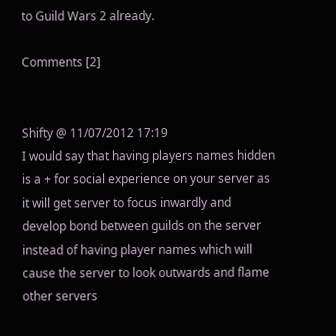to Guild Wars 2 already.

Comments [2]


Shifty @ 11/07/2012 17:19
I would say that having players names hidden is a + for social experience on your server as it will get server to focus inwardly and develop bond between guilds on the server instead of having player names which will cause the server to look outwards and flame other servers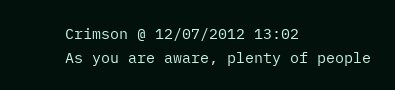Crimson @ 12/07/2012 13:02
As you are aware, plenty of people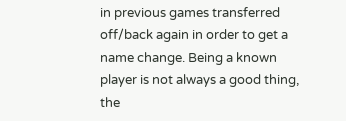in previous games transferred off/back again in order to get a name change. Being a known player is not always a good thing, the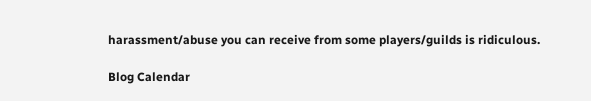harassment/abuse you can receive from some players/guilds is ridiculous.

Blog Calendar